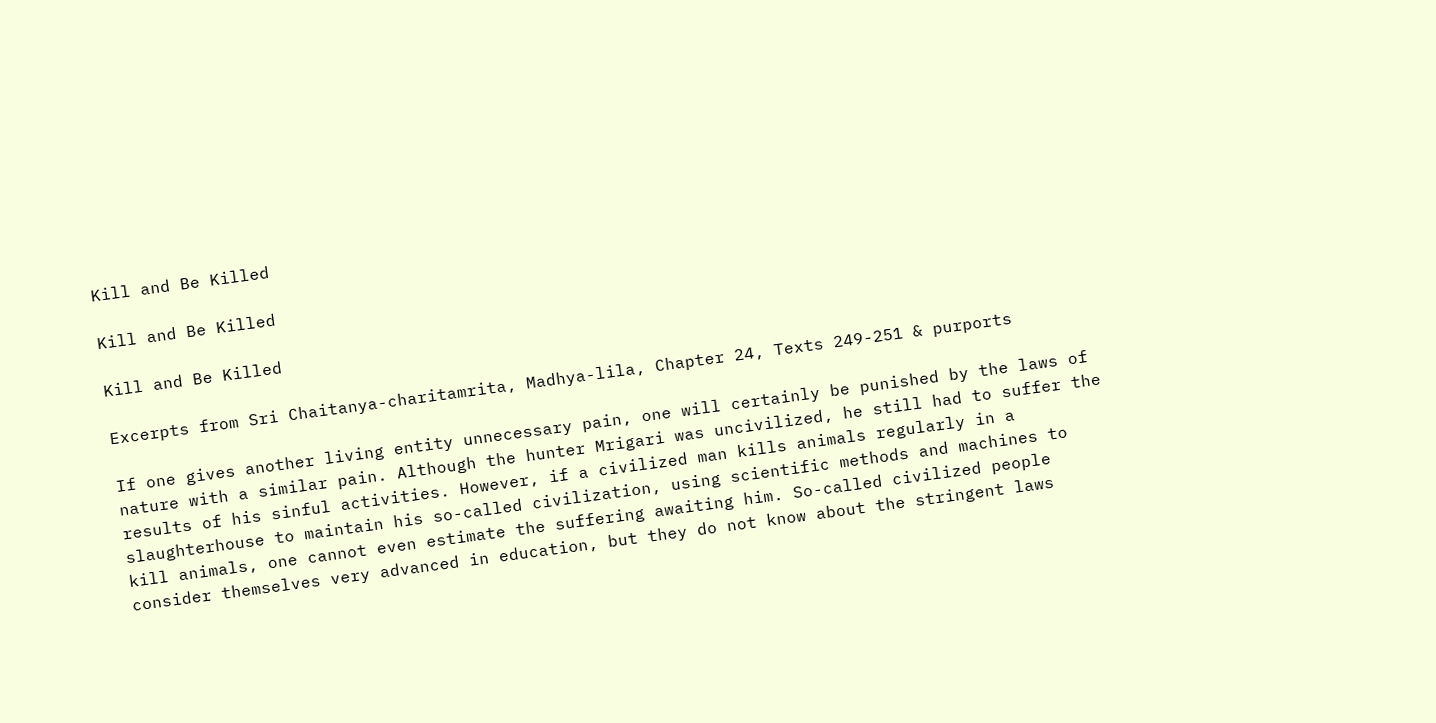Kill and Be Killed

Kill and Be Killed

Kill and Be Killed

Excerpts from Sri Chaitanya-charitamrita, Madhya-lila, Chapter 24, Texts 249-251 & purports

If one gives another living entity unnecessary pain, one will certainly be punished by the laws of nature with a similar pain. Although the hunter Mrigari was uncivilized, he still had to suffer the results of his sinful activities. However, if a civilized man kills animals regularly in a slaughterhouse to maintain his so-called civilization, using scientific methods and machines to kill animals, one cannot even estimate the suffering awaiting him. So-called civilized people consider themselves very advanced in education, but they do not know about the stringent laws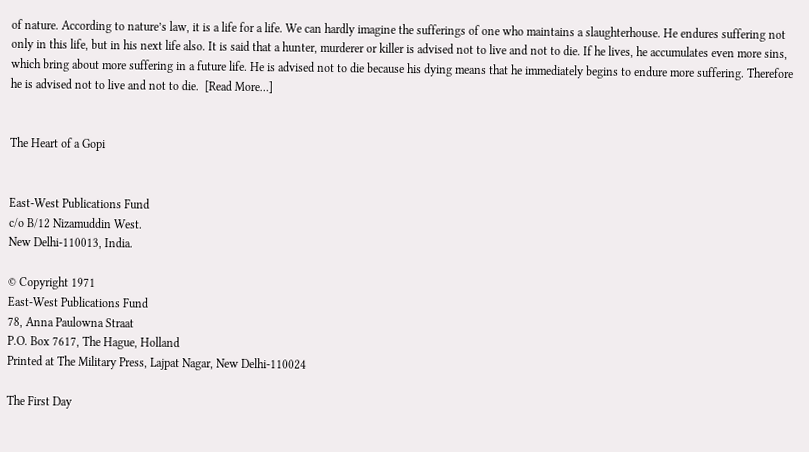of nature. According to nature’s law, it is a life for a life. We can hardly imagine the sufferings of one who maintains a slaughterhouse. He endures suffering not only in this life, but in his next life also. It is said that a hunter, murderer or killer is advised not to live and not to die. If he lives, he accumulates even more sins, which bring about more suffering in a future life. He is advised not to die because his dying means that he immediately begins to endure more suffering. Therefore he is advised not to live and not to die.  [Read More…]


The Heart of a Gopi


East-West Publications Fund
c/o B/12 Nizamuddin West.
New Delhi-110013, India.

© Copyright 1971
East-West Publications Fund
78, Anna Paulowna Straat
P.O. Box 7617, The Hague, Holland
Printed at The Military Press, Lajpat Nagar, New Delhi-110024

The First Day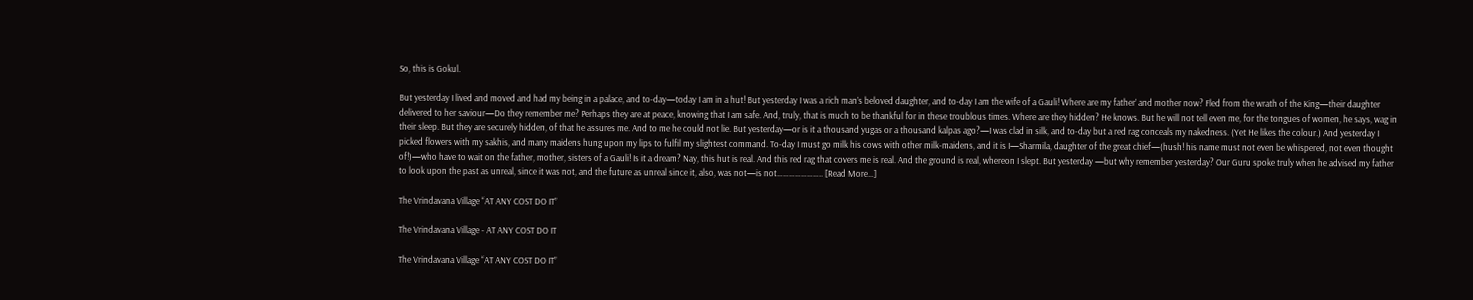So, this is Gokul.

But yesterday I lived and moved and had my being in a palace, and to-day—today I am in a hut! But yesterday I was a rich man’s beloved daughter, and to-day I am the wife of a Gauli! Where are my father’ and mother now? Fled from the wrath of the King—their daughter delivered to her saviour—Do they remember me? Perhaps they are at peace, knowing that I am safe. And, truly, that is much to be thankful for in these troublous times. Where are they hidden? He knows. But he will not tell even me, for the tongues of women, he says, wag in their sleep. But they are securely hidden, of that he assures me. And to me he could not lie. But yesterday—or is it a thousand yugas or a thousand kalpas ago?—I was clad in silk, and to-day but a red rag conceals my nakedness. (Yet He likes the colour.) And yesterday I picked flowers with my sakhis, and many maidens hung upon my lips to fulfil my slightest command. To-day I must go milk his cows with other milk-maidens, and it is I—Sharmila, daughter of the great chief—(hush! his name must not even be whispered, not even thought of!)—who have to wait on the father, mother, sisters of a Gauli! Is it a dream? Nay, this hut is real. And this red rag that covers me is real. And the ground is real, whereon I slept. But yesterday —but why remember yesterday? Our Guru spoke truly when he advised my father to look upon the past as unreal, since it was not, and the future as unreal since it, also, was not—is not………………….. [Read More…]

The Vrindavana Village “AT ANY COST DO IT”

The Vrindavana Village - AT ANY COST DO IT

The Vrindavana Village “AT ANY COST DO IT”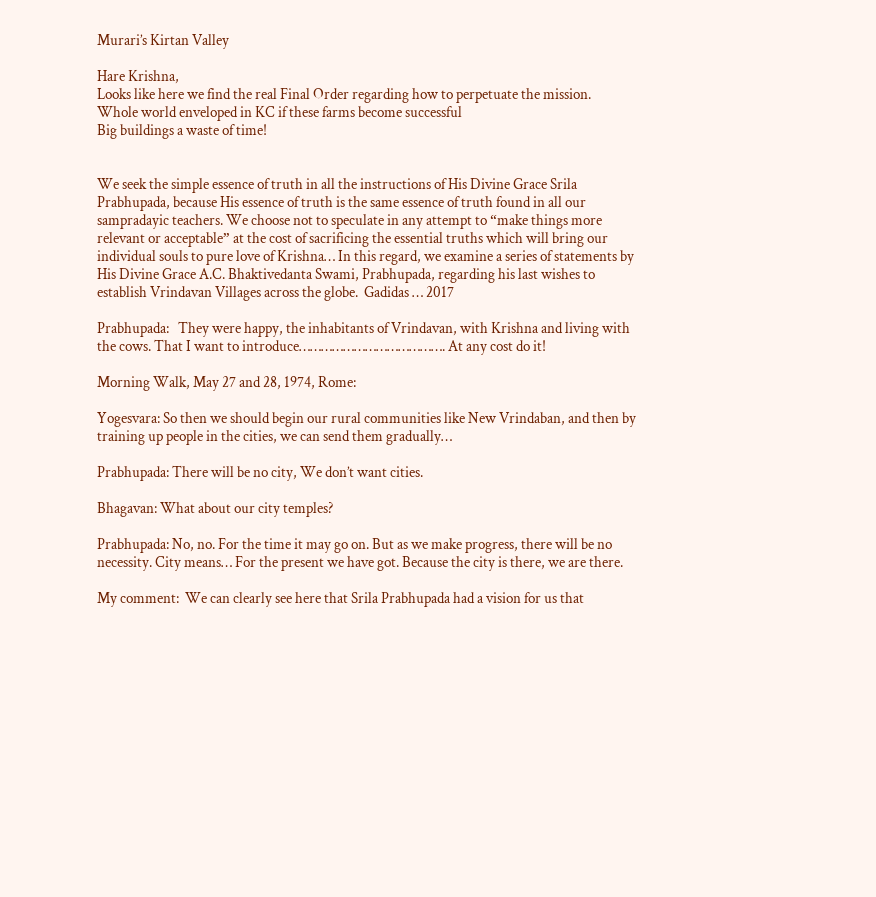Murari’s Kirtan Valley

Hare Krishna,
Looks like here we find the real Final Order regarding how to perpetuate the mission.
Whole world enveloped in KC if these farms become successful
Big buildings a waste of time!


We seek the simple essence of truth in all the instructions of His Divine Grace Srila Prabhupada, because His essence of truth is the same essence of truth found in all our sampradayic teachers. We choose not to speculate in any attempt to “make things more relevant or acceptable” at the cost of sacrificing the essential truths which will bring our individual souls to pure love of Krishna… In this regard, we examine a series of statements by His Divine Grace A.C. Bhaktivedanta Swami, Prabhupada, regarding his last wishes to establish Vrindavan Villages across the globe.  Gadidas … 2017

Prabhupada:   They were happy, the inhabitants of Vrindavan, with Krishna and living with the cows. That I want to introduce…………………………………. At any cost do it!

Morning Walk, May 27 and 28, 1974, Rome:

Yogesvara: So then we should begin our rural communities like New Vrindaban, and then by training up people in the cities, we can send them gradually…

Prabhupada: There will be no city, We don’t want cities.

Bhagavan: What about our city temples?

Prabhupada: No, no. For the time it may go on. But as we make progress, there will be no necessity. City means… For the present we have got. Because the city is there, we are there.

My comment:  We can clearly see here that Srila Prabhupada had a vision for us that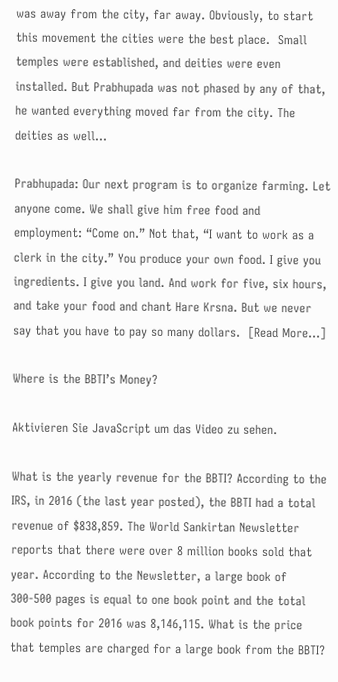was away from the city, far away. Obviously, to start this movement the cities were the best place.  Small temples were established, and deities were even installed. But Prabhupada was not phased by any of that, he wanted everything moved far from the city. The deities as well…

Prabhupada: Our next program is to organize farming. Let anyone come. We shall give him free food and employment: “Come on.” Not that, “I want to work as a clerk in the city.” You produce your own food. I give you ingredients. I give you land. And work for five, six hours, and take your food and chant Hare Krsna. But we never say that you have to pay so many dollars.  [Read More…]

Where is the BBTI’s Money?

Aktivieren Sie JavaScript um das Video zu sehen.

What is the yearly revenue for the BBTI? According to the IRS, in 2016 (the last year posted), the BBTI had a total revenue of $838,859. The World Sankirtan Newsletter reports that there were over 8 million books sold that year. According to the Newsletter, a large book of 300-500 pages is equal to one book point and the total book points for 2016 was 8,146,115. What is the price that temples are charged for a large book from the BBTI?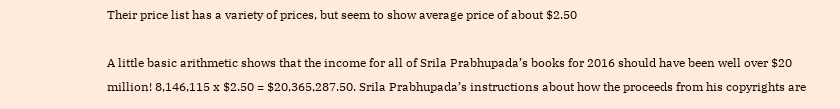Their price list has a variety of prices, but seem to show average price of about $2.50

A little basic arithmetic shows that the income for all of Srila Prabhupada’s books for 2016 should have been well over $20 million! 8,146,115 x $2.50 = $20,365,287.50. Srila Prabhupada’s instructions about how the proceeds from his copyrights are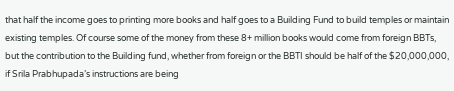that half the income goes to printing more books and half goes to a Building Fund to build temples or maintain existing temples. Of course some of the money from these 8+ million books would come from foreign BBTs, but the contribution to the Building fund, whether from foreign or the BBTI should be half of the $20,000,000, if Srila Prabhupada’s instructions are being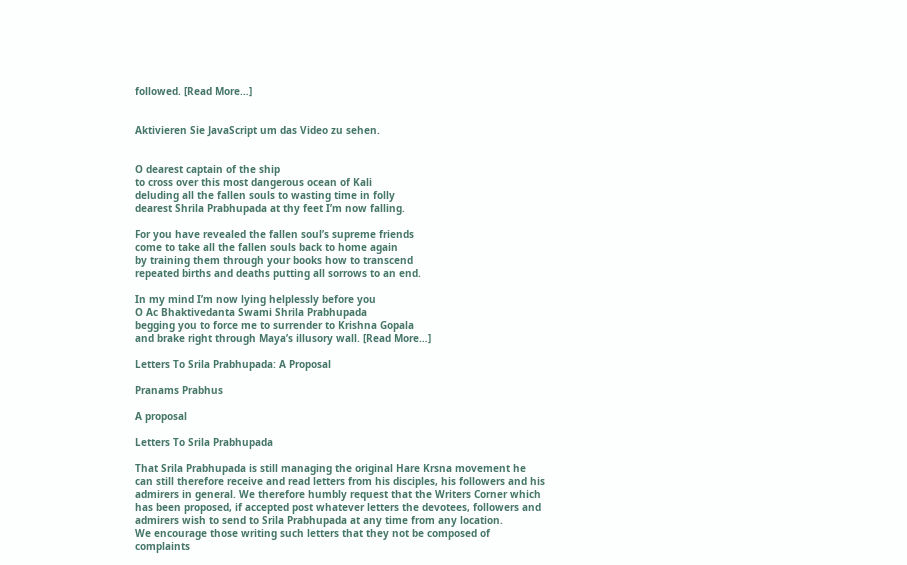followed. [Read More…]


Aktivieren Sie JavaScript um das Video zu sehen.


O dearest captain of the ship
to cross over this most dangerous ocean of Kali
deluding all the fallen souls to wasting time in folly
dearest Shrila Prabhupada at thy feet I’m now falling.

For you have revealed the fallen soul’s supreme friends
come to take all the fallen souls back to home again
by training them through your books how to transcend
repeated births and deaths putting all sorrows to an end.

In my mind I’m now lying helplessly before you
O Ac Bhaktivedanta Swami Shrila Prabhupada
begging you to force me to surrender to Krishna Gopala
and brake right through Maya’s illusory wall. [Read More…]

Letters To Srila Prabhupada: A Proposal

Pranams Prabhus

A proposal

Letters To Srila Prabhupada

That Srila Prabhupada is still managing the original Hare Krsna movement he can still therefore receive and read letters from his disciples, his followers and his admirers in general. We therefore humbly request that the Writers Corner which has been proposed, if accepted post whatever letters the devotees, followers and admirers wish to send to Srila Prabhupada at any time from any location.
We encourage those writing such letters that they not be composed of complaints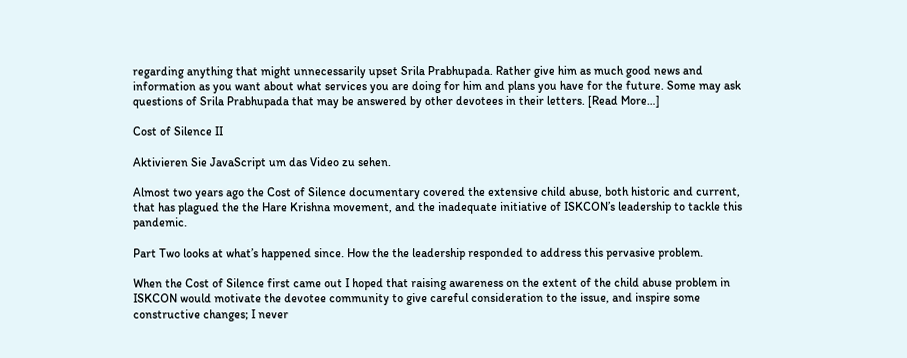regarding anything that might unnecessarily upset Srila Prabhupada. Rather give him as much good news and information as you want about what services you are doing for him and plans you have for the future. Some may ask questions of Srila Prabhupada that may be answered by other devotees in their letters. [Read More…]

Cost of Silence II

Aktivieren Sie JavaScript um das Video zu sehen.

Almost two years ago the Cost of Silence documentary covered the extensive child abuse, both historic and current, that has plagued the the Hare Krishna movement, and the inadequate initiative of ISKCON’s leadership to tackle this pandemic.

Part Two looks at what’s happened since. How the the leadership responded to address this pervasive problem.

When the Cost of Silence first came out I hoped that raising awareness on the extent of the child abuse problem in ISKCON would motivate the devotee community to give careful consideration to the issue, and inspire some constructive changes; I never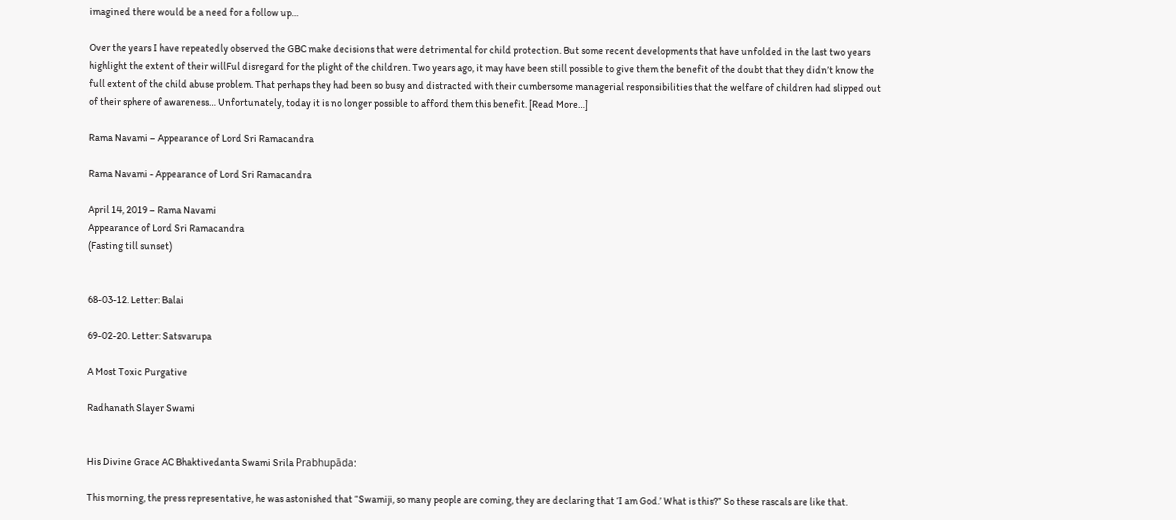imagined there would be a need for a follow up…

Over the years I have repeatedly observed the GBC make decisions that were detrimental for child protection. But some recent developments that have unfolded in the last two years highlight the extent of their willFul disregard for the plight of the children. Two years ago, it may have been still possible to give them the benefit of the doubt that they didn’t know the full extent of the child abuse problem. That perhaps they had been so busy and distracted with their cumbersome managerial responsibilities that the welfare of children had slipped out of their sphere of awareness… Unfortunately, today it is no longer possible to afford them this benefit. [Read More…]

Rama Navami – Appearance of Lord Sri Ramacandra

Rama Navami - Appearance of Lord Sri Ramacandra

April 14, 2019 – Rama Navami
Appearance of Lord Sri Ramacandra
(Fasting till sunset)


68-03-12. Letter: Balai

69-02-20. Letter: Satsvarupa

A Most Toxic Purgative

Radhanath Slayer Swami


His Divine Grace AC Bhaktivedanta Swami Srila Prabhupāda:

This morning, the press representative, he was astonished that “Swamiji, so many people are coming, they are declaring that ‘I am God.’ What is this?” So these rascals are like that.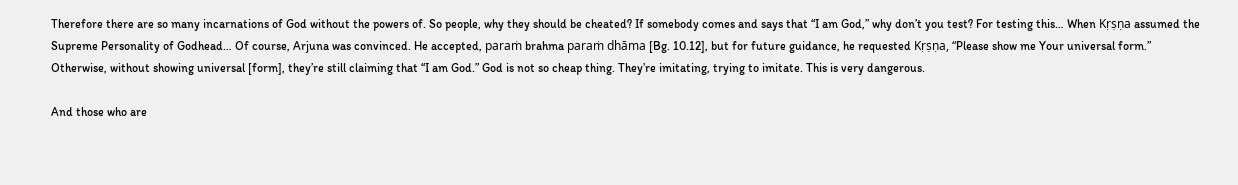Therefore there are so many incarnations of God without the powers of. So people, why they should be cheated? If somebody comes and says that “I am God,” why don’t you test? For testing this… When Kṛṣṇa assumed the Supreme Personality of Godhead… Of course, Arjuna was convinced. He accepted, paraṁ brahma paraṁ dhāma [Bg. 10.12], but for future guidance, he requested Kṛṣṇa, “Please show me Your universal form.” Otherwise, without showing universal [form], they’re still claiming that “I am God.” God is not so cheap thing. They’re imitating, trying to imitate. This is very dangerous.

And those who are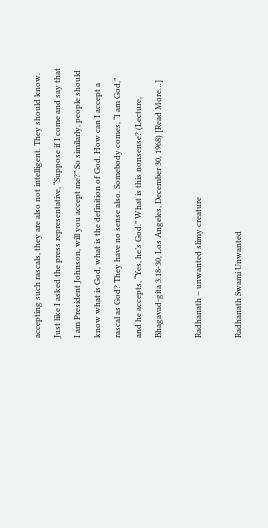accepting such rascals, they are also not intelligent. They should know. Just like I asked the press representative, “Suppose if I come and say that I am President Johnson, will you accept me?” So similarly, people should know what is God, what is the definition of God. How can I accept a rascal as God? They have no sense also. Somebody comes, “I am God,” and he accepts, “Yes, he’s God.” What is this nonsense? (Lecture, Bhagavad-gita 3.18-30, Los Angeles, December 30, 1968) [Read More…]

Radhanath – unwanted slimy creature

Radhanath Swami Unwanted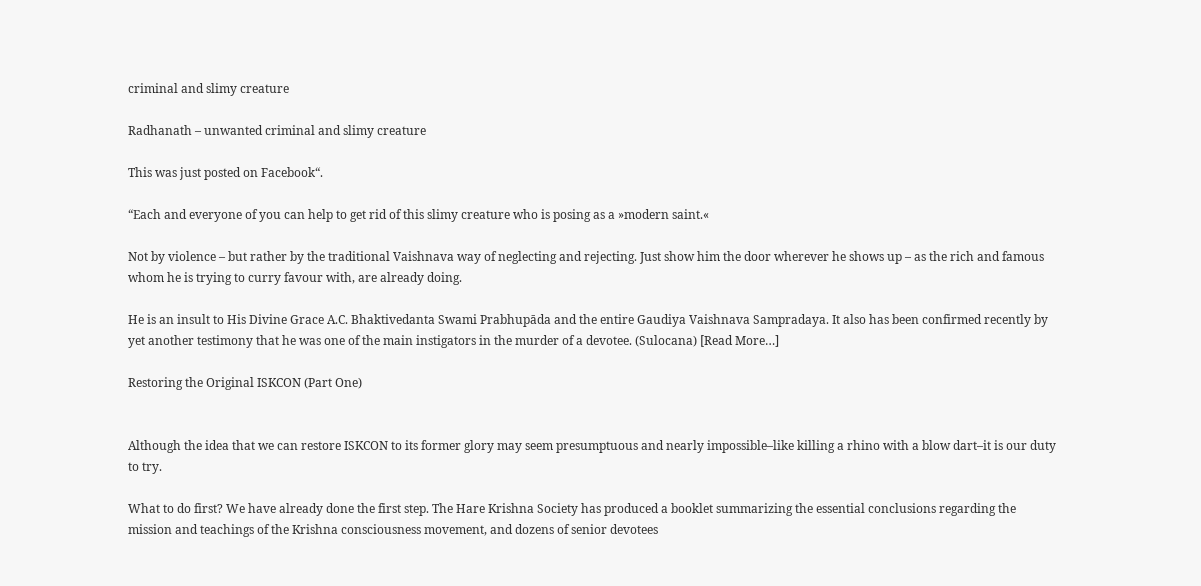criminal and slimy creature

Radhanath – unwanted criminal and slimy creature

This was just posted on Facebook“.

“Each and everyone of you can help to get rid of this slimy creature who is posing as a »modern saint.«

Not by violence – but rather by the traditional Vaishnava way of neglecting and rejecting. Just show him the door wherever he shows up – as the rich and famous whom he is trying to curry favour with, are already doing.

He is an insult to His Divine Grace A.C. Bhaktivedanta Swami Prabhupāda and the entire Gaudiya Vaishnava Sampradaya. It also has been confirmed recently by yet another testimony that he was one of the main instigators in the murder of a devotee. (Sulocana) [Read More…]

Restoring the Original ISKCON (Part One)


Although the idea that we can restore ISKCON to its former glory may seem presumptuous and nearly impossible–like killing a rhino with a blow dart–it is our duty to try.

What to do first? We have already done the first step. The Hare Krishna Society has produced a booklet summarizing the essential conclusions regarding the mission and teachings of the Krishna consciousness movement, and dozens of senior devotees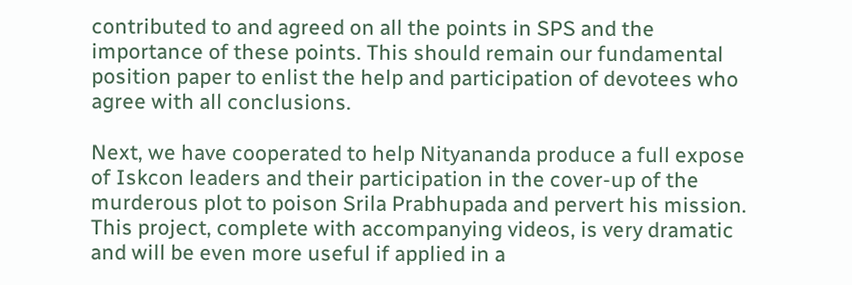contributed to and agreed on all the points in SPS and the importance of these points. This should remain our fundamental position paper to enlist the help and participation of devotees who agree with all conclusions.

Next, we have cooperated to help Nityananda produce a full expose of Iskcon leaders and their participation in the cover-up of the murderous plot to poison Srila Prabhupada and pervert his mission. This project, complete with accompanying videos, is very dramatic and will be even more useful if applied in a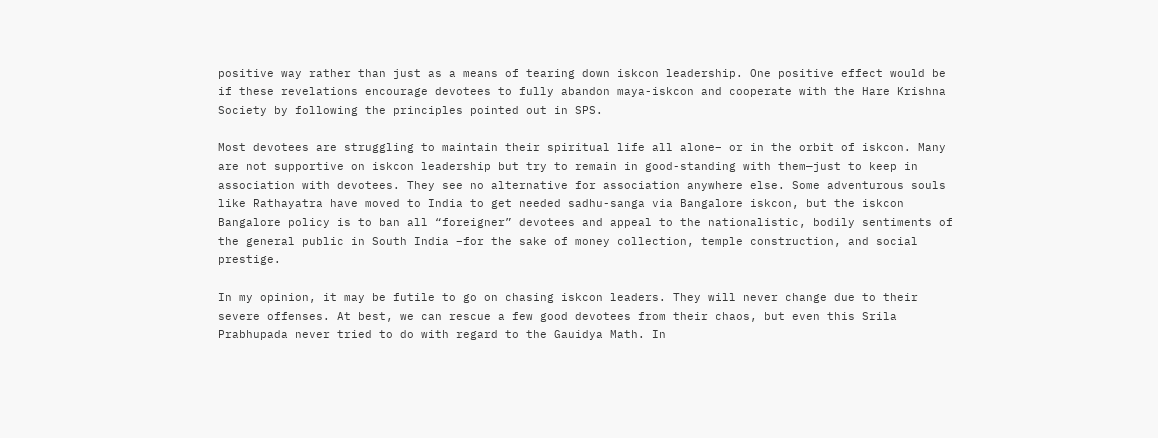positive way rather than just as a means of tearing down iskcon leadership. One positive effect would be if these revelations encourage devotees to fully abandon maya-iskcon and cooperate with the Hare Krishna Society by following the principles pointed out in SPS.

Most devotees are struggling to maintain their spiritual life all alone– or in the orbit of iskcon. Many are not supportive on iskcon leadership but try to remain in good-standing with them—just to keep in association with devotees. They see no alternative for association anywhere else. Some adventurous souls like Rathayatra have moved to India to get needed sadhu-sanga via Bangalore iskcon, but the iskcon Bangalore policy is to ban all “foreigner” devotees and appeal to the nationalistic, bodily sentiments of the general public in South India –for the sake of money collection, temple construction, and social prestige.

In my opinion, it may be futile to go on chasing iskcon leaders. They will never change due to their severe offenses. At best, we can rescue a few good devotees from their chaos, but even this Srila Prabhupada never tried to do with regard to the Gauidya Math. In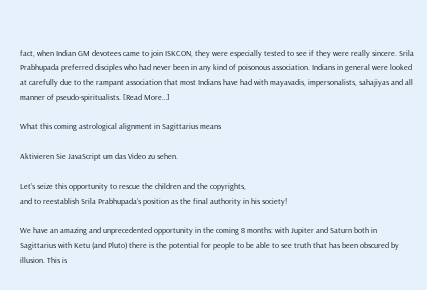fact, when Indian GM devotees came to join ISKCON, they were especially tested to see if they were really sincere. Srila Prabhupada preferred disciples who had never been in any kind of poisonous association. Indians in general were looked at carefully due to the rampant association that most Indians have had with mayavadis, impersonalists, sahajiyas and all manner of pseudo-spiritualists. [Read More…]

What this coming astrological alignment in Sagittarius means

Aktivieren Sie JavaScript um das Video zu sehen.

Let’s seize this opportunity to rescue the children and the copyrights,
and to reestablish Srila Prabhupada’s position as the final authority in his society!

We have an amazing and unprecedented opportunity in the coming 8 months: with Jupiter and Saturn both in Sagittarius with Ketu (and Pluto) there is the potential for people to be able to see truth that has been obscured by illusion. This is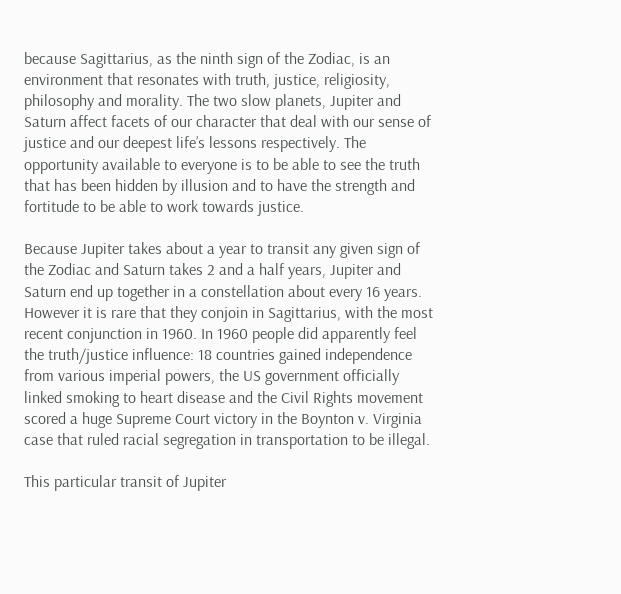because Sagittarius, as the ninth sign of the Zodiac, is an environment that resonates with truth, justice, religiosity, philosophy and morality. The two slow planets, Jupiter and Saturn affect facets of our character that deal with our sense of justice and our deepest life’s lessons respectively. The opportunity available to everyone is to be able to see the truth that has been hidden by illusion and to have the strength and fortitude to be able to work towards justice.

Because Jupiter takes about a year to transit any given sign of the Zodiac and Saturn takes 2 and a half years, Jupiter and Saturn end up together in a constellation about every 16 years. However it is rare that they conjoin in Sagittarius, with the most recent conjunction in 1960. In 1960 people did apparently feel the truth/justice influence: 18 countries gained independence from various imperial powers, the US government officially linked smoking to heart disease and the Civil Rights movement scored a huge Supreme Court victory in the Boynton v. Virginia case that ruled racial segregation in transportation to be illegal.

This particular transit of Jupiter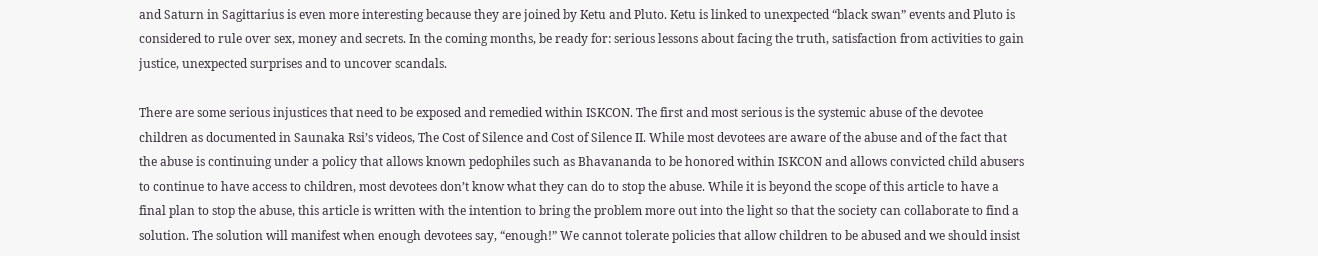and Saturn in Sagittarius is even more interesting because they are joined by Ketu and Pluto. Ketu is linked to unexpected “black swan” events and Pluto is considered to rule over sex, money and secrets. In the coming months, be ready for: serious lessons about facing the truth, satisfaction from activities to gain justice, unexpected surprises and to uncover scandals.

There are some serious injustices that need to be exposed and remedied within ISKCON. The first and most serious is the systemic abuse of the devotee children as documented in Saunaka Rsi’s videos, The Cost of Silence and Cost of Silence II. While most devotees are aware of the abuse and of the fact that the abuse is continuing under a policy that allows known pedophiles such as Bhavananda to be honored within ISKCON and allows convicted child abusers to continue to have access to children, most devotees don’t know what they can do to stop the abuse. While it is beyond the scope of this article to have a final plan to stop the abuse, this article is written with the intention to bring the problem more out into the light so that the society can collaborate to find a solution. The solution will manifest when enough devotees say, “enough!” We cannot tolerate policies that allow children to be abused and we should insist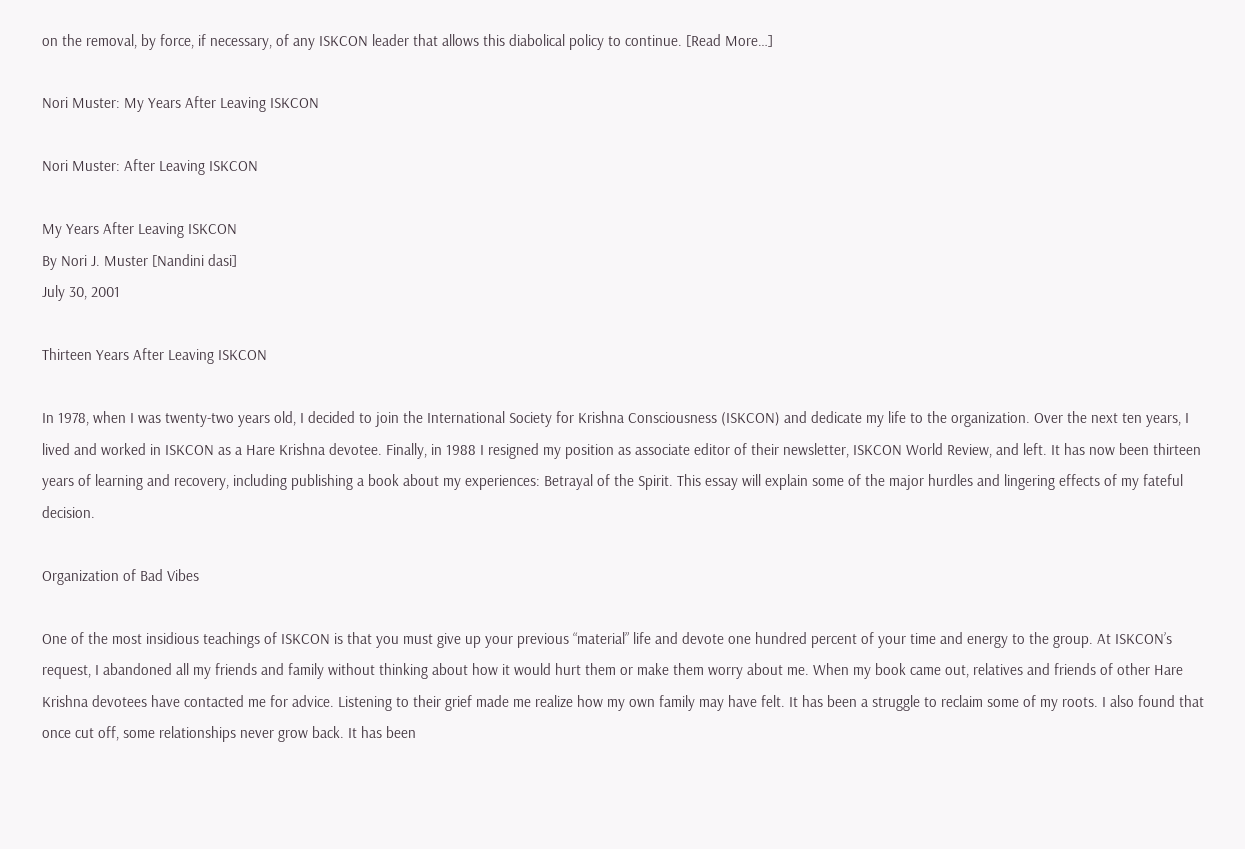on the removal, by force, if necessary, of any ISKCON leader that allows this diabolical policy to continue. [Read More…]

Nori Muster: My Years After Leaving ISKCON

Nori Muster: After Leaving ISKCON

My Years After Leaving ISKCON
By Nori J. Muster [Nandini dasi]
July 30, 2001

Thirteen Years After Leaving ISKCON

In 1978, when I was twenty-two years old, I decided to join the International Society for Krishna Consciousness (ISKCON) and dedicate my life to the organization. Over the next ten years, I lived and worked in ISKCON as a Hare Krishna devotee. Finally, in 1988 I resigned my position as associate editor of their newsletter, ISKCON World Review, and left. It has now been thirteen years of learning and recovery, including publishing a book about my experiences: Betrayal of the Spirit. This essay will explain some of the major hurdles and lingering effects of my fateful decision.

Organization of Bad Vibes

One of the most insidious teachings of ISKCON is that you must give up your previous “material” life and devote one hundred percent of your time and energy to the group. At ISKCON’s request, I abandoned all my friends and family without thinking about how it would hurt them or make them worry about me. When my book came out, relatives and friends of other Hare Krishna devotees have contacted me for advice. Listening to their grief made me realize how my own family may have felt. It has been a struggle to reclaim some of my roots. I also found that once cut off, some relationships never grow back. It has been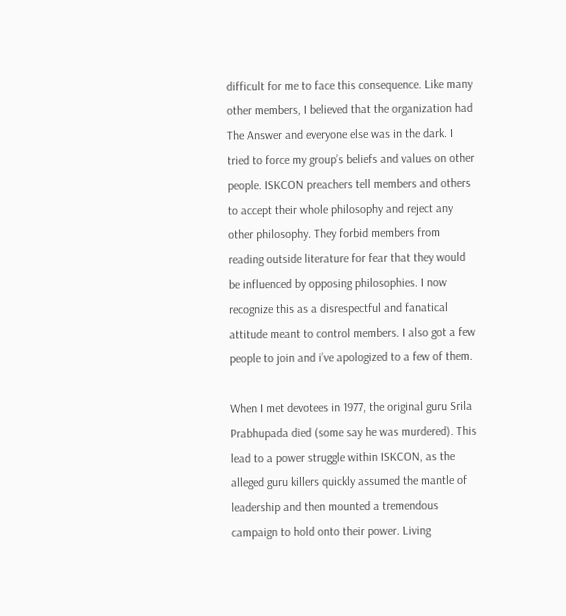difficult for me to face this consequence. Like many other members, I believed that the organization had The Answer and everyone else was in the dark. I tried to force my group’s beliefs and values on other people. ISKCON preachers tell members and others to accept their whole philosophy and reject any other philosophy. They forbid members from reading outside literature for fear that they would be influenced by opposing philosophies. I now recognize this as a disrespectful and fanatical attitude meant to control members. I also got a few people to join and i’ve apologized to a few of them.

When I met devotees in 1977, the original guru Srila Prabhupada died (some say he was murdered). This lead to a power struggle within ISKCON, as the alleged guru killers quickly assumed the mantle of leadership and then mounted a tremendous campaign to hold onto their power. Living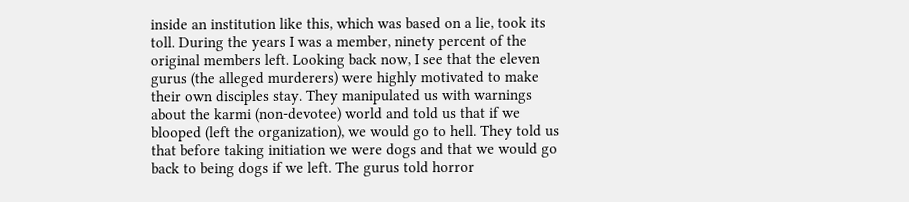inside an institution like this, which was based on a lie, took its toll. During the years I was a member, ninety percent of the original members left. Looking back now, I see that the eleven gurus (the alleged murderers) were highly motivated to make their own disciples stay. They manipulated us with warnings about the karmi (non-devotee) world and told us that if we blooped (left the organization), we would go to hell. They told us that before taking initiation we were dogs and that we would go back to being dogs if we left. The gurus told horror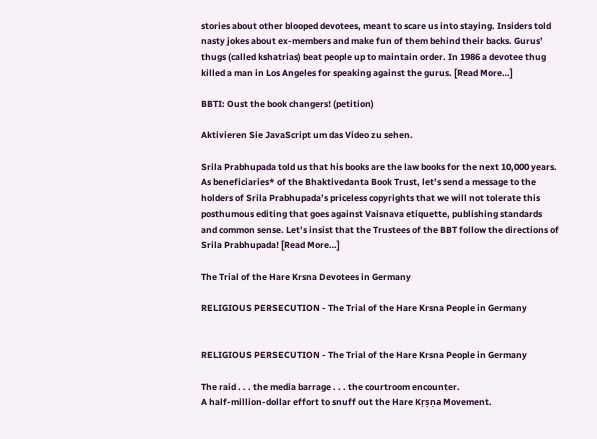stories about other blooped devotees, meant to scare us into staying. Insiders told nasty jokes about ex-members and make fun of them behind their backs. Gurus’ thugs (called kshatrias) beat people up to maintain order. In 1986 a devotee thug killed a man in Los Angeles for speaking against the gurus. [Read More…]

BBTI: Oust the book changers! (petition)

Aktivieren Sie JavaScript um das Video zu sehen.

Srila Prabhupada told us that his books are the law books for the next 10,000 years. As beneficiaries* of the Bhaktivedanta Book Trust, let’s send a message to the holders of Srila Prabhupada’s priceless copyrights that we will not tolerate this posthumous editing that goes against Vaisnava etiquette, publishing standards and common sense. Let’s insist that the Trustees of the BBT follow the directions of Srila Prabhupada! [Read More…]

The Trial of the Hare Krsna Devotees in Germany

RELIGIOUS PERSECUTION - The Trial of the Hare Krsna People in Germany


RELIGIOUS PERSECUTION - The Trial of the Hare Krsna People in Germany

The raid . . . the media barrage . . . the courtroom encounter.
A half-million-dollar effort to snuff out the Hare Kṛṣṇa Movement.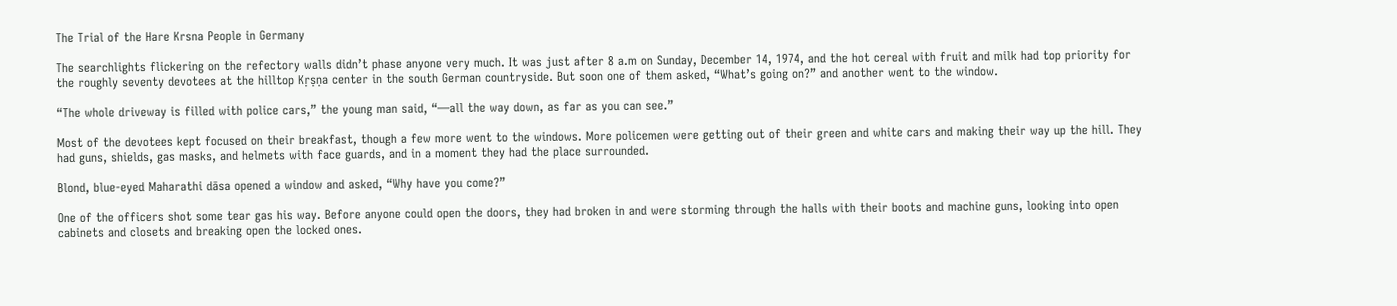The Trial of the Hare Krsna People in Germany

The searchlights flickering on the refectory walls didn’t phase anyone very much. It was just after 8 a.m on Sunday, December 14, 1974, and the hot cereal with fruit and milk had top priority for the roughly seventy devotees at the hilltop Kṛṣṇa center in the south German countryside. But soon one of them asked, “What’s going on?” and another went to the window.

“The whole driveway is filled with police cars,” the young man said, “—all the way down, as far as you can see.”

Most of the devotees kept focused on their breakfast, though a few more went to the windows. More policemen were getting out of their green and white cars and making their way up the hill. They had guns, shields, gas masks, and helmets with face guards, and in a moment they had the place surrounded.

Blond, blue-eyed Maharathi dāsa opened a window and asked, “Why have you come?”

One of the officers shot some tear gas his way. Before anyone could open the doors, they had broken in and were storming through the halls with their boots and machine guns, looking into open cabinets and closets and breaking open the locked ones.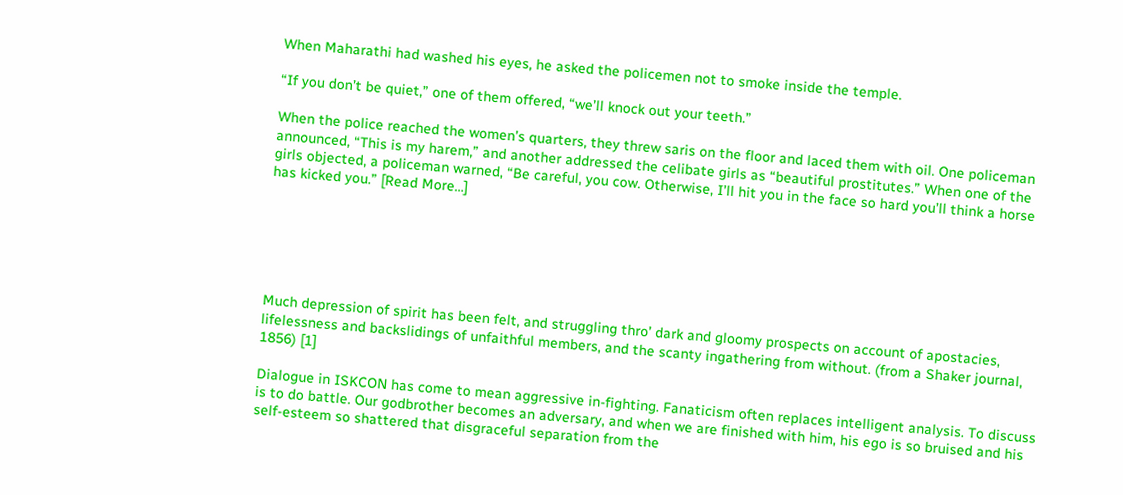When Maharathi had washed his eyes, he asked the policemen not to smoke inside the temple.

“If you don’t be quiet,” one of them offered, “we’ll knock out your teeth.”

When the police reached the women’s quarters, they threw saris on the floor and laced them with oil. One policeman announced, “This is my harem,” and another addressed the celibate girls as “beautiful prostitutes.” When one of the girls objected, a policeman warned, “Be careful, you cow. Otherwise, I’ll hit you in the face so hard you’ll think a horse has kicked you.” [Read More…]






Much depression of spirit has been felt, and struggling thro’ dark and gloomy prospects on account of apostacies, lifelessness and backslidings of unfaithful members, and the scanty ingathering from without. (from a Shaker journal, 1856) [1]

Dialogue in ISKCON has come to mean aggressive in-fighting. Fanaticism often replaces intelligent analysis. To discuss is to do battle. Our godbrother becomes an adversary, and when we are finished with him, his ego is so bruised and his self-esteem so shattered that disgraceful separation from the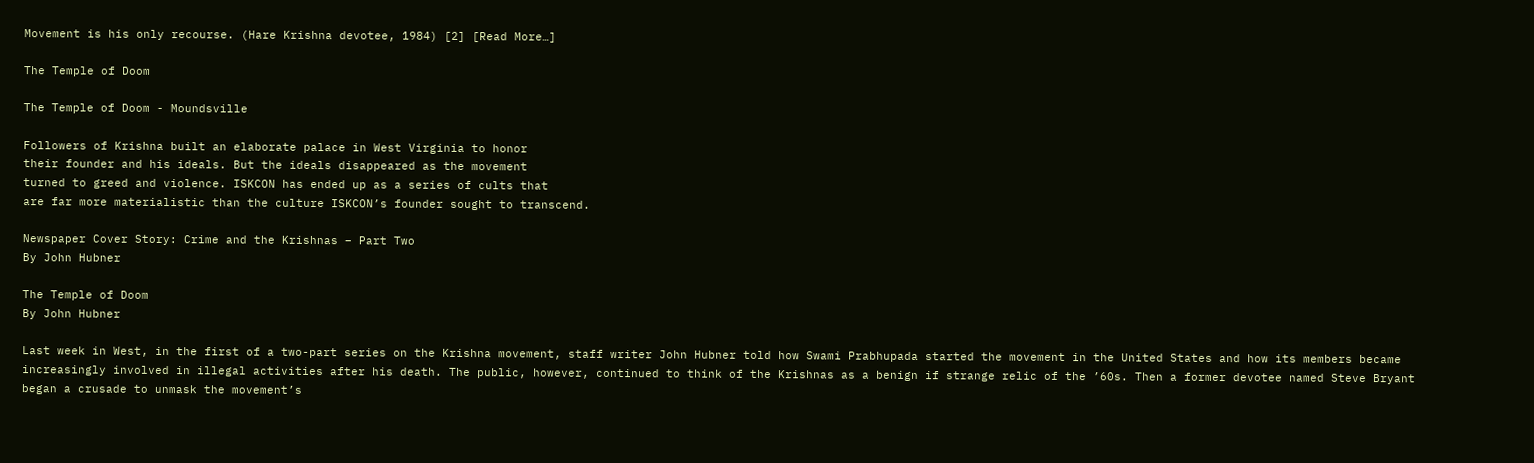Movement is his only recourse. (Hare Krishna devotee, 1984) [2] [Read More…]

The Temple of Doom

The Temple of Doom - Moundsville

Followers of Krishna built an elaborate palace in West Virginia to honor
their founder and his ideals. But the ideals disappeared as the movement
turned to greed and violence. ISKCON has ended up as a series of cults that
are far more materialistic than the culture ISKCON’s founder sought to transcend.

Newspaper Cover Story: Crime and the Krishnas – Part Two
By John Hubner

The Temple of Doom
By John Hubner

Last week in West, in the first of a two-part series on the Krishna movement, staff writer John Hubner told how Swami Prabhupada started the movement in the United States and how its members became increasingly involved in illegal activities after his death. The public, however, continued to think of the Krishnas as a benign if strange relic of the ’60s. Then a former devotee named Steve Bryant began a crusade to unmask the movement’s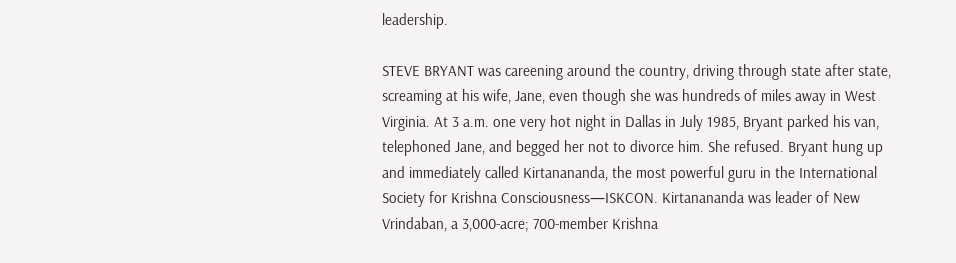leadership.

STEVE BRYANT was careening around the country, driving through state after state, screaming at his wife, Jane, even though she was hundreds of miles away in West Virginia. At 3 a.m. one very hot night in Dallas in July 1985, Bryant parked his van, telephoned Jane, and begged her not to divorce him. She refused. Bryant hung up and immediately called Kirtanananda, the most powerful guru in the International Society for Krishna Consciousness—ISKCON. Kirtanananda was leader of New Vrindaban, a 3,000-acre; 700-member Krishna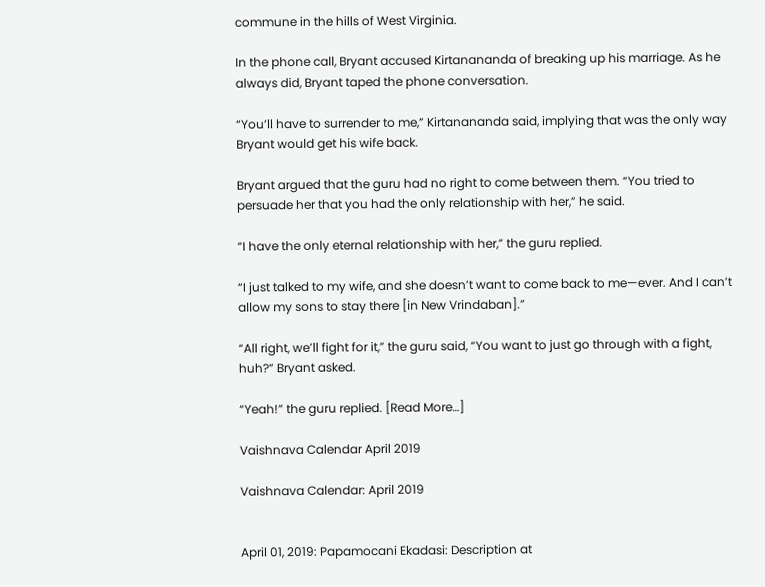commune in the hills of West Virginia.

In the phone call, Bryant accused Kirtanananda of breaking up his marriage. As he always did, Bryant taped the phone conversation.

“You’ll have to surrender to me,” Kirtanananda said, implying that was the only way Bryant would get his wife back.

Bryant argued that the guru had no right to come between them. “You tried to persuade her that you had the only relationship with her,” he said.

“I have the only eternal relationship with her,” the guru replied.

“I just talked to my wife, and she doesn’t want to come back to me—ever. And I can’t allow my sons to stay there [in New Vrindaban].”

“All right, we’ll fight for it,” the guru said, “You want to just go through with a fight, huh?” Bryant asked.

“Yeah!” the guru replied. [Read More…]

Vaishnava Calendar April 2019

Vaishnava Calendar: April 2019


April 01, 2019: Papamocani Ekadasi: Description at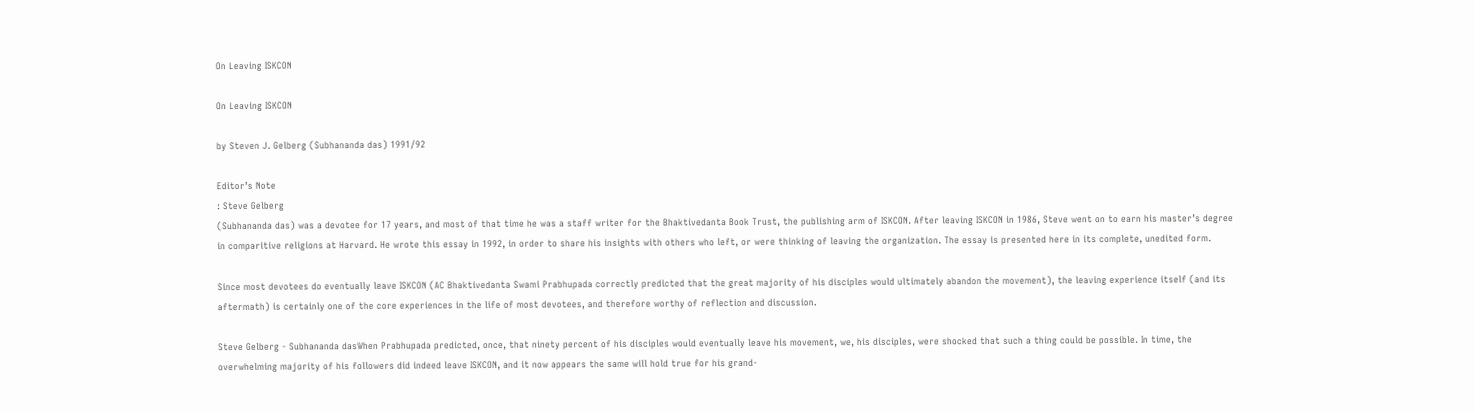On Leaving ISKCON

On Leaving ISKCON

by Steven J. Gelberg (Subhananda das) 1991/92

Editor’s Note
: Steve Gelberg
(Subhananda das) was a devotee for 17 years, and most of that time he was a staff writer for the Bhaktivedanta Book Trust, the publishing arm of ISKCON. After leaving ISKCON in 1986, Steve went on to earn his master’s degree in comparitive religions at Harvard. He wrote this essay in 1992, in order to share his insights with others who left, or were thinking of leaving the organization. The essay is presented here in its complete, unedited form.

Since most devotees do eventually leave ISKCON (AC Bhaktivedanta Swami Prabhupada correctly predicted that the great majority of his disciples would ultimately abandon the movement), the leaving experience itself (and its aftermath) is certainly one of the core experiences in the life of most devotees, and therefore worthy of reflection and discussion.

Steve Gelberg - Subhananda dasWhen Prabhupada predicted, once, that ninety percent of his disciples would eventually leave his movement, we, his disciples, were shocked that such a thing could be possible. In time, the overwhelming majority of his followers did indeed leave ISKCON, and it now appears the same will hold true for his grand-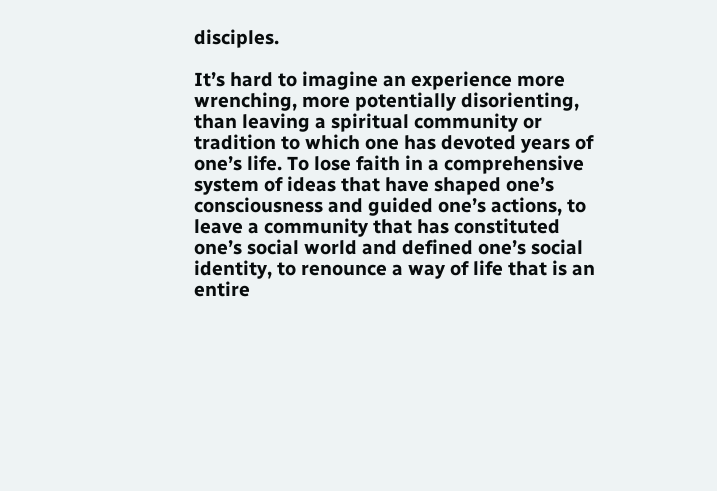disciples.

It’s hard to imagine an experience more wrenching, more potentially disorienting, than leaving a spiritual community or tradition to which one has devoted years of one’s life. To lose faith in a comprehensive system of ideas that have shaped one’s consciousness and guided one’s actions, to leave a community that has constituted one’s social world and defined one’s social identity, to renounce a way of life that is an entire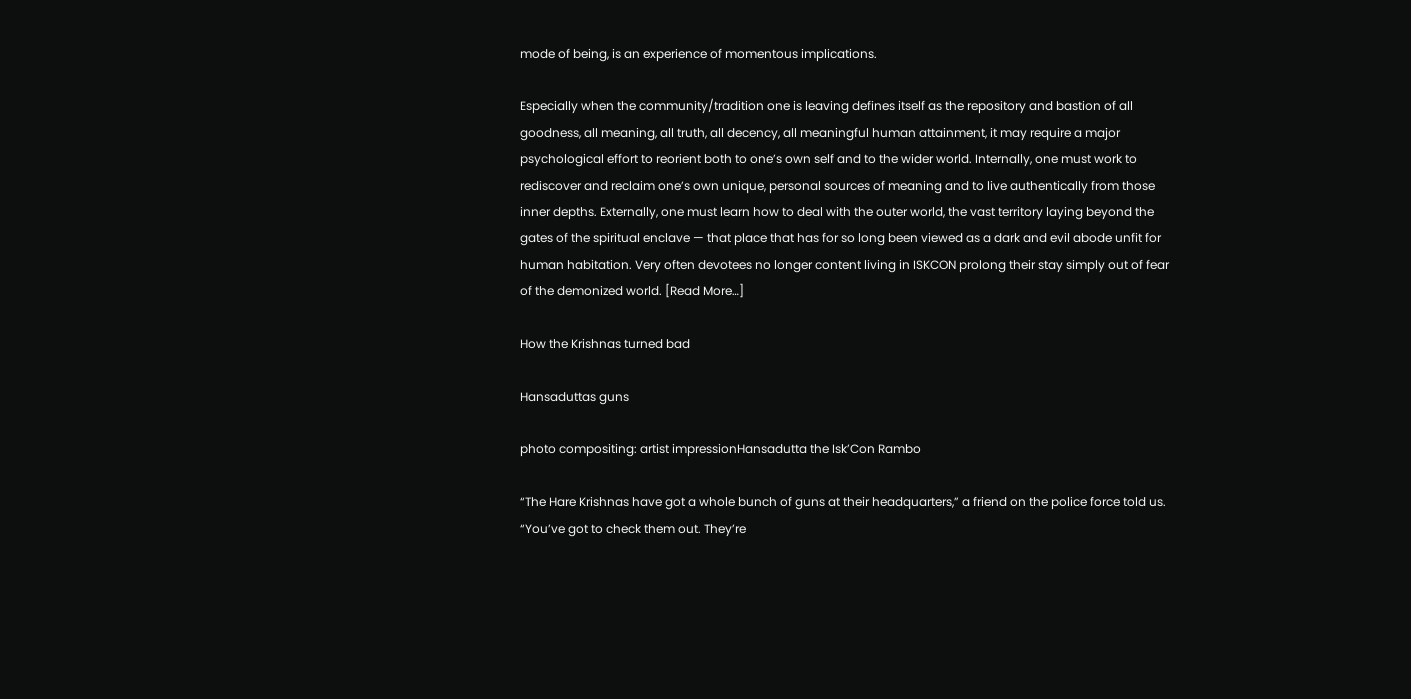mode of being, is an experience of momentous implications.

Especially when the community/tradition one is leaving defines itself as the repository and bastion of all goodness, all meaning, all truth, all decency, all meaningful human attainment, it may require a major psychological effort to reorient both to one’s own self and to the wider world. Internally, one must work to rediscover and reclaim one’s own unique, personal sources of meaning and to live authentically from those inner depths. Externally, one must learn how to deal with the outer world, the vast territory laying beyond the gates of the spiritual enclave — that place that has for so long been viewed as a dark and evil abode unfit for human habitation. Very often devotees no longer content living in ISKCON prolong their stay simply out of fear of the demonized world. [Read More…]

How the Krishnas turned bad

Hansaduttas guns

photo compositing: artist impressionHansadutta the Isk’Con Rambo

“The Hare Krishnas have got a whole bunch of guns at their headquarters,” a friend on the police force told us. “You’ve got to check them out. They’re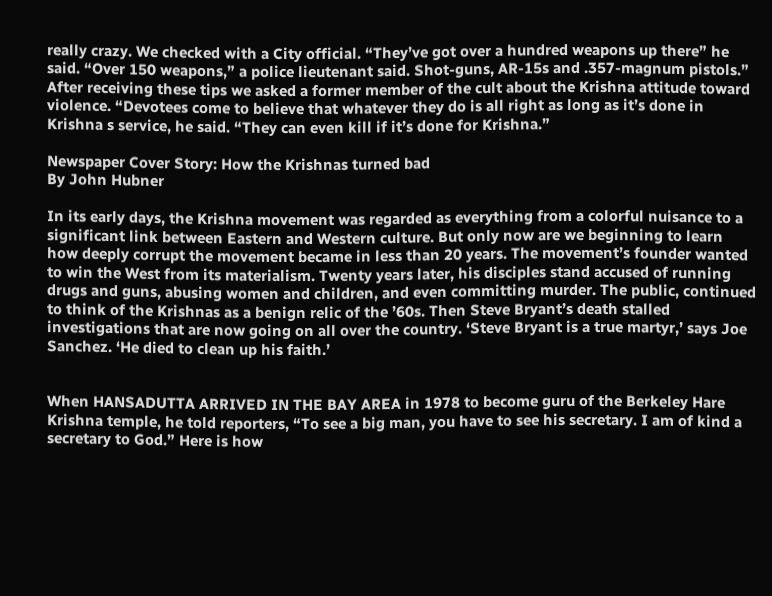really crazy. We checked with a City official. “They’ve got over a hundred weapons up there” he said. “Over 150 weapons,” a police lieutenant said. Shot-guns, AR-15s and .357-magnum pistols.” After receiving these tips we asked a former member of the cult about the Krishna attitude toward violence. “Devotees come to believe that whatever they do is all right as long as it’s done in Krishna s service, he said. “They can even kill if it’s done for Krishna.”

Newspaper Cover Story: How the Krishnas turned bad
By John Hubner

In its early days, the Krishna movement was regarded as everything from a colorful nuisance to a significant link between Eastern and Western culture. But only now are we beginning to learn how deeply corrupt the movement became in less than 20 years. The movement’s founder wanted to win the West from its materialism. Twenty years later, his disciples stand accused of running drugs and guns, abusing women and children, and even committing murder. The public, continued to think of the Krishnas as a benign relic of the ’60s. Then Steve Bryant’s death stalled investigations that are now going on all over the country. ‘Steve Bryant is a true martyr,’ says Joe Sanchez. ‘He died to clean up his faith.’


When HANSADUTTA ARRIVED IN THE BAY AREA in 1978 to become guru of the Berkeley Hare Krishna temple, he told reporters, “To see a big man, you have to see his secretary. I am of kind a secretary to God.” Here is how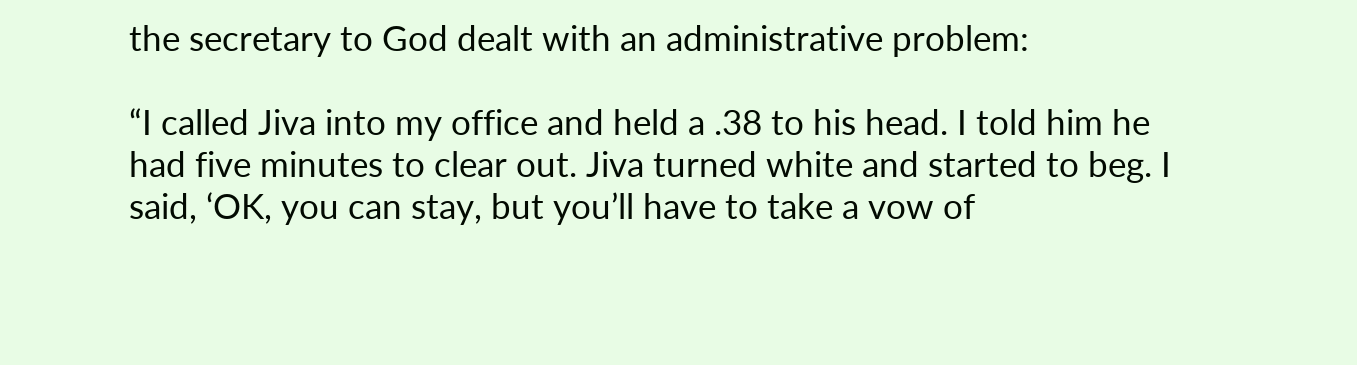the secretary to God dealt with an administrative problem:

“I called Jiva into my office and held a .38 to his head. I told him he had five minutes to clear out. Jiva turned white and started to beg. I said, ‘OK, you can stay, but you’ll have to take a vow of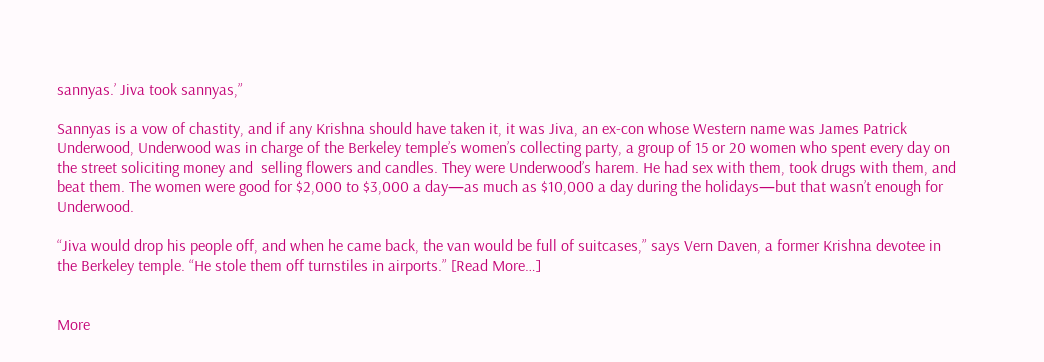sannyas.’ Jiva took sannyas,”

Sannyas is a vow of chastity, and if any Krishna should have taken it, it was Jiva, an ex-con whose Western name was James Patrick Underwood, Underwood was in charge of the Berkeley temple’s women’s collecting party, a group of 15 or 20 women who spent every day on the street soliciting money and  selling flowers and candles. They were Underwood’s harem. He had sex with them, took drugs with them, and beat them. The women were good for $2,000 to $3,000 a day—as much as $10,000 a day during the holidays—but that wasn’t enough for Underwood.

“Jiva would drop his people off, and when he came back, the van would be full of suitcases,” says Vern Daven, a former Krishna devotee in the Berkeley temple. “He stole them off turnstiles in airports.” [Read More…]


More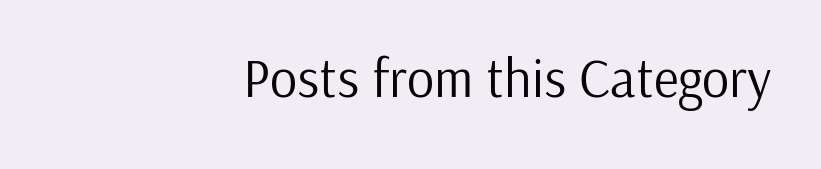Posts from this Category